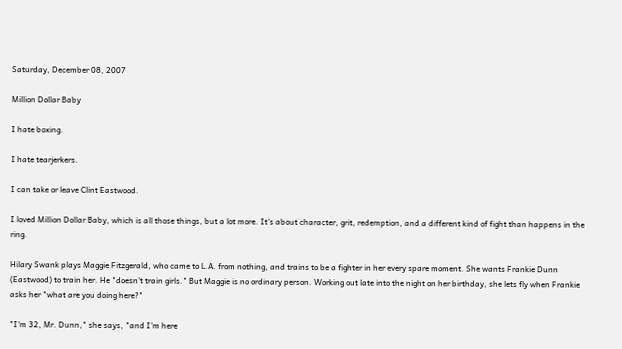Saturday, December 08, 2007

Million Dollar Baby

I hate boxing.

I hate tearjerkers.

I can take or leave Clint Eastwood.

I loved Million Dollar Baby, which is all those things, but a lot more. It's about character, grit, redemption, and a different kind of fight than happens in the ring.

Hilary Swank plays Maggie Fitzgerald, who came to L.A. from nothing, and trains to be a fighter in her every spare moment. She wants Frankie Dunn (Eastwood) to train her. He "doesn't train girls." But Maggie is no ordinary person. Working out late into the night on her birthday, she lets fly when Frankie asks her "what are you doing here?"

"I'm 32, Mr. Dunn," she says, "and I'm here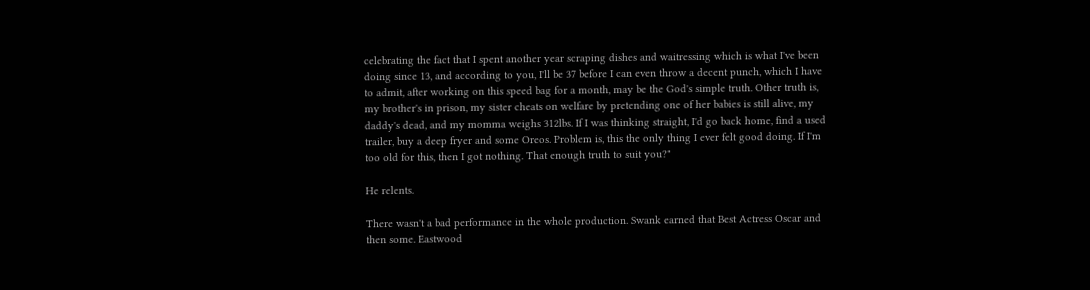celebrating the fact that I spent another year scraping dishes and waitressing which is what I've been doing since 13, and according to you, I'll be 37 before I can even throw a decent punch, which I have to admit, after working on this speed bag for a month, may be the God's simple truth. Other truth is, my brother's in prison, my sister cheats on welfare by pretending one of her babies is still alive, my daddy's dead, and my momma weighs 312lbs. If I was thinking straight, I'd go back home, find a used trailer, buy a deep fryer and some Oreos. Problem is, this the only thing I ever felt good doing. If I'm too old for this, then I got nothing. That enough truth to suit you?"

He relents.

There wasn't a bad performance in the whole production. Swank earned that Best Actress Oscar and then some. Eastwood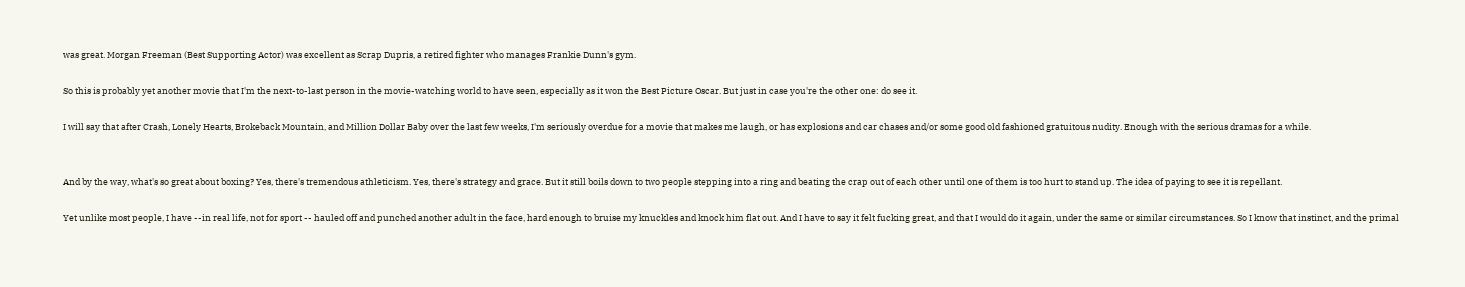was great. Morgan Freeman (Best Supporting Actor) was excellent as Scrap Dupris, a retired fighter who manages Frankie Dunn's gym.

So this is probably yet another movie that I'm the next-to-last person in the movie-watching world to have seen, especially as it won the Best Picture Oscar. But just in case you're the other one: do see it.

I will say that after Crash, Lonely Hearts, Brokeback Mountain, and Million Dollar Baby over the last few weeks, I'm seriously overdue for a movie that makes me laugh, or has explosions and car chases and/or some good old fashioned gratuitous nudity. Enough with the serious dramas for a while.


And by the way, what's so great about boxing? Yes, there's tremendous athleticism. Yes, there's strategy and grace. But it still boils down to two people stepping into a ring and beating the crap out of each other until one of them is too hurt to stand up. The idea of paying to see it is repellant.

Yet unlike most people, I have --in real life, not for sport -- hauled off and punched another adult in the face, hard enough to bruise my knuckles and knock him flat out. And I have to say it felt fucking great, and that I would do it again, under the same or similar circumstances. So I know that instinct, and the primal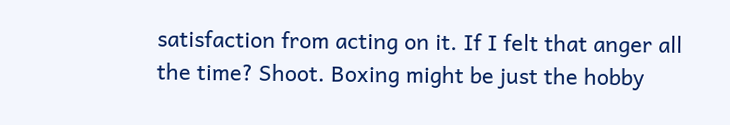satisfaction from acting on it. If I felt that anger all the time? Shoot. Boxing might be just the hobby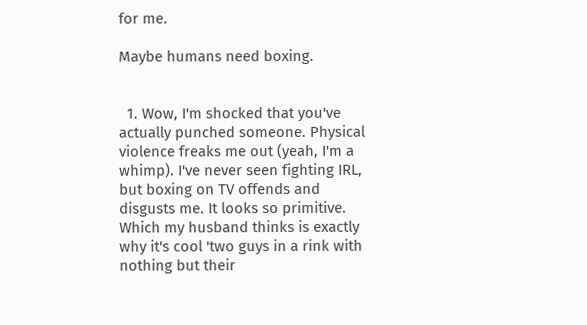for me.

Maybe humans need boxing.


  1. Wow, I'm shocked that you've actually punched someone. Physical violence freaks me out (yeah, I'm a whimp). I've never seen fighting IRL, but boxing on TV offends and disgusts me. It looks so primitive. Which my husband thinks is exactly why it's cool 'two guys in a rink with nothing but their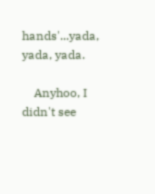hands'...yada, yada, yada.

    Anyhoo, I didn't see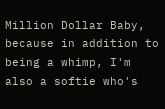Million Dollar Baby, because in addition to being a whimp, I'm also a softie who's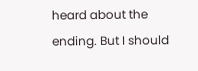heard about the ending. But I should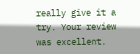really give it a try. Your review was excellent.